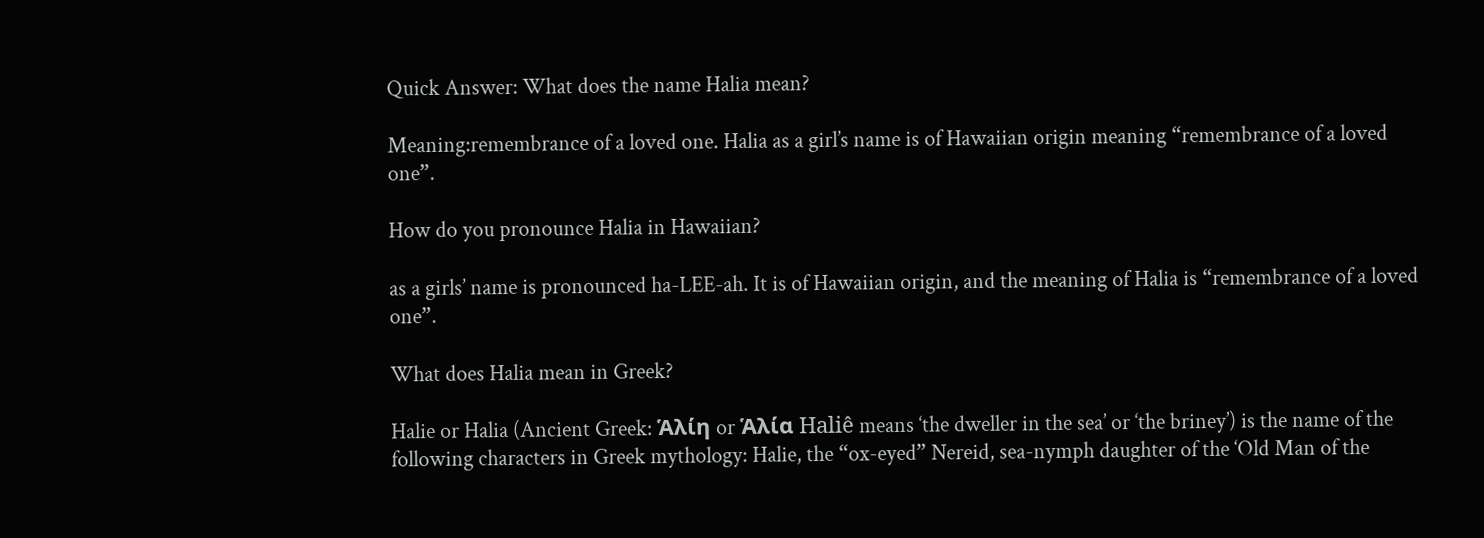Quick Answer: What does the name Halia mean?

Meaning:remembrance of a loved one. Halia as a girl’s name is of Hawaiian origin meaning “remembrance of a loved one”.

How do you pronounce Halia in Hawaiian?

as a girls’ name is pronounced ha-LEE-ah. It is of Hawaiian origin, and the meaning of Halia is “remembrance of a loved one”.

What does Halia mean in Greek?

Halie or Halia (Ancient Greek: Ἁλίη or Ἁλία Haliê means ‘the dweller in the sea’ or ‘the briney’) is the name of the following characters in Greek mythology: Halie, the “ox-eyed” Nereid, sea-nymph daughter of the ‘Old Man of the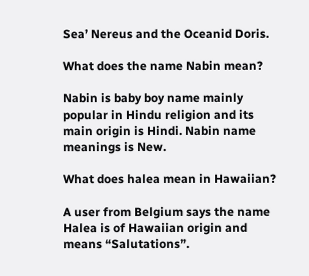Sea’ Nereus and the Oceanid Doris.

What does the name Nabin mean?

Nabin is baby boy name mainly popular in Hindu religion and its main origin is Hindi. Nabin name meanings is New.

What does halea mean in Hawaiian?

A user from Belgium says the name Halea is of Hawaiian origin and means “Salutations”.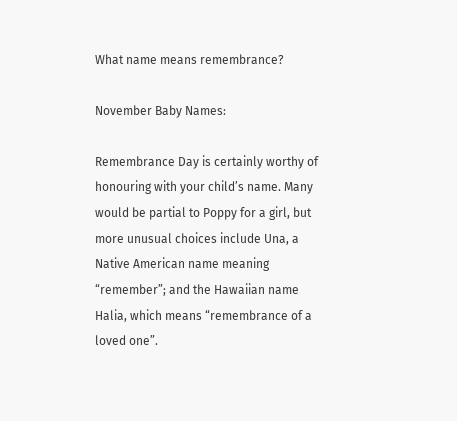What name means remembrance?

November Baby Names:

Remembrance Day is certainly worthy of honouring with your child’s name. Many would be partial to Poppy for a girl, but more unusual choices include Una, a Native American name meaning “remember”; and the Hawaiian name Halia, which means “remembrance of a loved one”.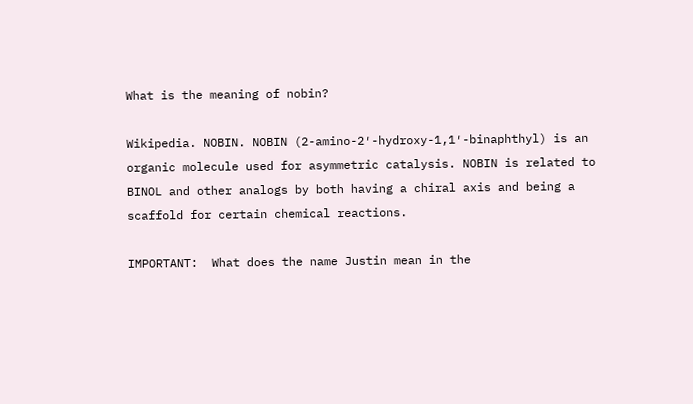What is the meaning of nobin?

Wikipedia. NOBIN. NOBIN (2-amino-2′-hydroxy-1,1′-binaphthyl) is an organic molecule used for asymmetric catalysis. NOBIN is related to BINOL and other analogs by both having a chiral axis and being a scaffold for certain chemical reactions.

IMPORTANT:  What does the name Justin mean in the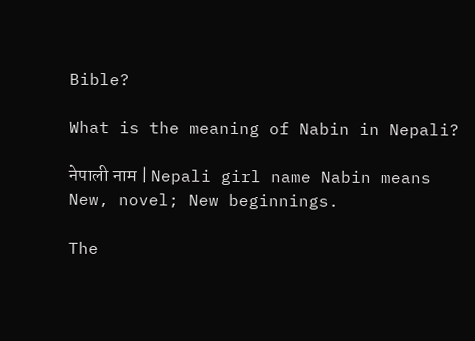Bible?

What is the meaning of Nabin in Nepali?

नेपाली नाम | Nepali girl name Nabin means New, novel; New beginnings.

The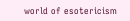world of esotericism